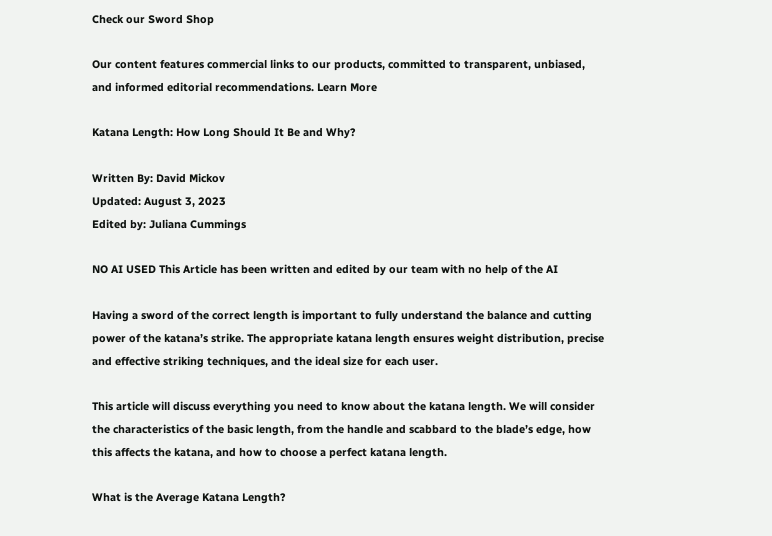Check our Sword Shop

Our content features commercial links to our products, committed to transparent, unbiased, and informed editorial recommendations. Learn More

Katana Length: How Long Should It Be and Why?

Written By: David Mickov
Updated: August 3, 2023
Edited by: Juliana Cummings

NO AI USED This Article has been written and edited by our team with no help of the AI

Having a sword of the correct length is important to fully understand the balance and cutting power of the katana’s strike. The appropriate katana length ensures weight distribution, precise and effective striking techniques, and the ideal size for each user.

This article will discuss everything you need to know about the katana length. We will consider the characteristics of the basic length, from the handle and scabbard to the blade’s edge, how this affects the katana, and how to choose a perfect katana length.

What is the Average Katana Length?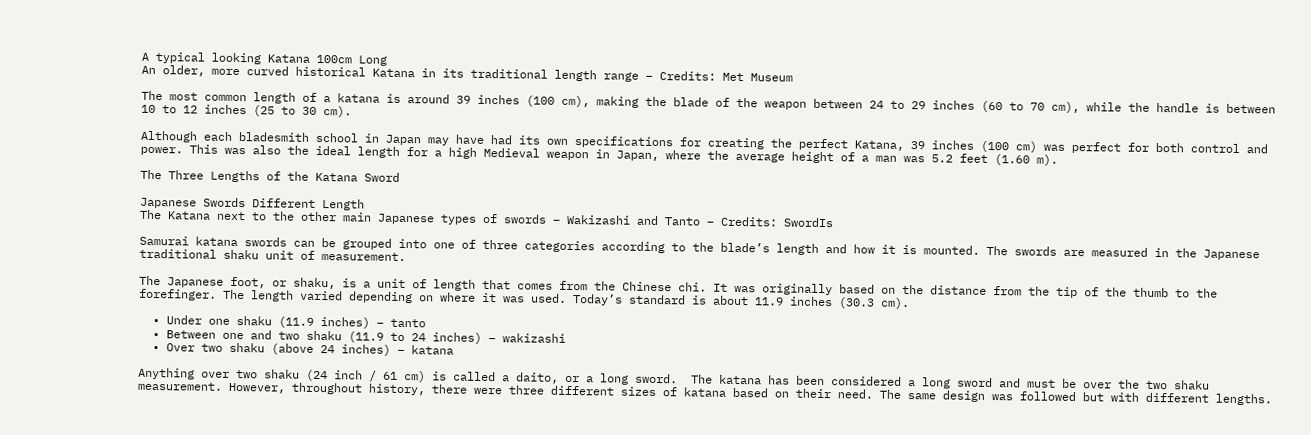A typical looking Katana 100cm Long
An older, more curved historical Katana in its traditional length range – Credits: Met Museum

The most common length of a katana is around 39 inches (100 cm), making the blade of the weapon between 24 to 29 inches (60 to 70 cm), while the handle is between 10 to 12 inches (25 to 30 cm).

Although each bladesmith school in Japan may have had its own specifications for creating the perfect Katana, 39 inches (100 cm) was perfect for both control and power. This was also the ideal length for a high Medieval weapon in Japan, where the average height of a man was 5.2 feet (1.60 m).

The Three Lengths of the Katana Sword

Japanese Swords Different Length
The Katana next to the other main Japanese types of swords – Wakizashi and Tanto – Credits: SwordIs

Samurai katana swords can be grouped into one of three categories according to the blade’s length and how it is mounted. The swords are measured in the Japanese traditional shaku unit of measurement.

The Japanese foot, or shaku, is a unit of length that comes from the Chinese chi. It was originally based on the distance from the tip of the thumb to the forefinger. The length varied depending on where it was used. Today’s standard is about 11.9 inches (30.3 cm).

  • Under one shaku (11.9 inches) – tanto
  • Between one and two shaku (11.9 to 24 inches) – wakizashi
  • Over two shaku (above 24 inches) – katana

Anything over two shaku (24 inch / 61 cm) is called a daito, or a long sword.  The katana has been considered a long sword and must be over the two shaku measurement. However, throughout history, there were three different sizes of katana based on their need. The same design was followed but with different lengths.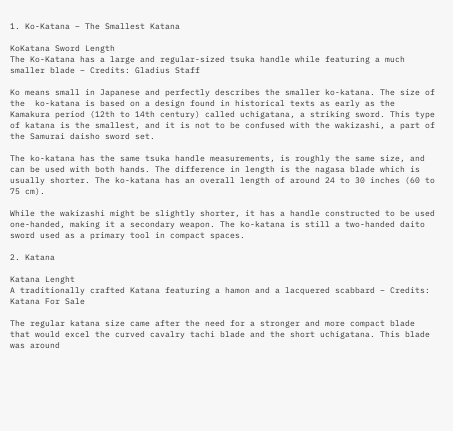1. Ko-Katana – The Smallest Katana

KoKatana Sword Length
The Ko-Katana has a large and regular-sized tsuka handle while featuring a much smaller blade – Credits: Gladius Staff

Ko means small in Japanese and perfectly describes the smaller ko-katana. The size of the  ko-katana is based on a design found in historical texts as early as the Kamakura period (12th to 14th century) called uchigatana, a striking sword. This type of katana is the smallest, and it is not to be confused with the wakizashi, a part of the Samurai daisho sword set.

The ko-katana has the same tsuka handle measurements, is roughly the same size, and can be used with both hands. The difference in length is the nagasa blade which is usually shorter. The ko-katana has an overall length of around 24 to 30 inches (60 to 75 cm).

While the wakizashi might be slightly shorter, it has a handle constructed to be used one-handed, making it a secondary weapon. The ko-katana is still a two-handed daito sword used as a primary tool in compact spaces.

2. Katana

Katana Lenght
A traditionally crafted Katana featuring a hamon and a lacquered scabbard – Credits: Katana For Sale

The regular katana size came after the need for a stronger and more compact blade that would excel the curved cavalry tachi blade and the short uchigatana. This blade was around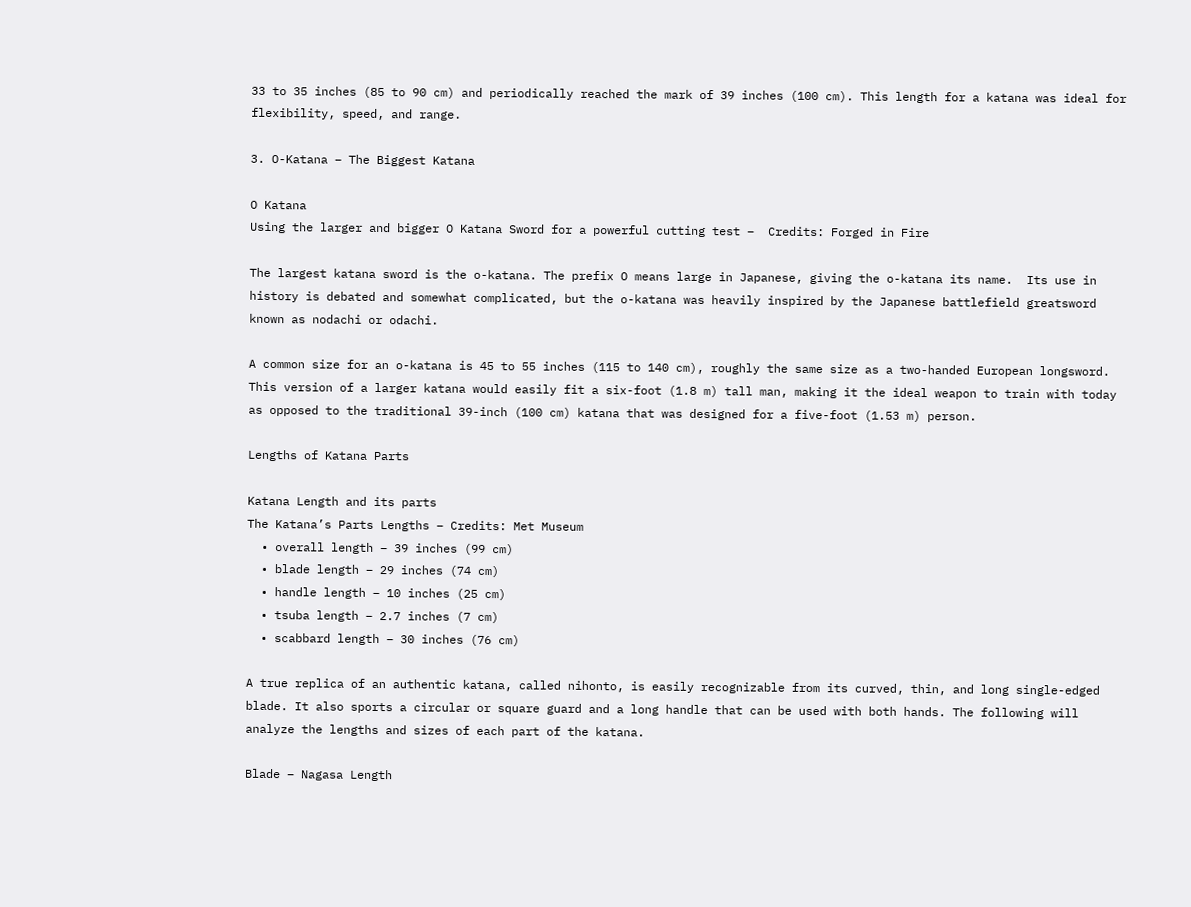33 to 35 inches (85 to 90 cm) and periodically reached the mark of 39 inches (100 cm). This length for a katana was ideal for flexibility, speed, and range.

3. O-Katana – The Biggest Katana

O Katana
Using the larger and bigger O Katana Sword for a powerful cutting test –  Credits: Forged in Fire

The largest katana sword is the o-katana. The prefix O means large in Japanese, giving the o-katana its name.  Its use in history is debated and somewhat complicated, but the o-katana was heavily inspired by the Japanese battlefield greatsword known as nodachi or odachi.

A common size for an o-katana is 45 to 55 inches (115 to 140 cm), roughly the same size as a two-handed European longsword. This version of a larger katana would easily fit a six-foot (1.8 m) tall man, making it the ideal weapon to train with today as opposed to the traditional 39-inch (100 cm) katana that was designed for a five-foot (1.53 m) person.

Lengths of Katana Parts

Katana Length and its parts
The Katana’s Parts Lengths – Credits: Met Museum
  • overall length – 39 inches (99 cm)
  • blade length – 29 inches (74 cm)
  • handle length – 10 inches (25 cm)
  • tsuba length – 2.7 inches (7 cm)
  • scabbard length – 30 inches (76 cm)

A true replica of an authentic katana, called nihonto, is easily recognizable from its curved, thin, and long single-edged blade. It also sports a circular or square guard and a long handle that can be used with both hands. The following will analyze the lengths and sizes of each part of the katana.

Blade – Nagasa Length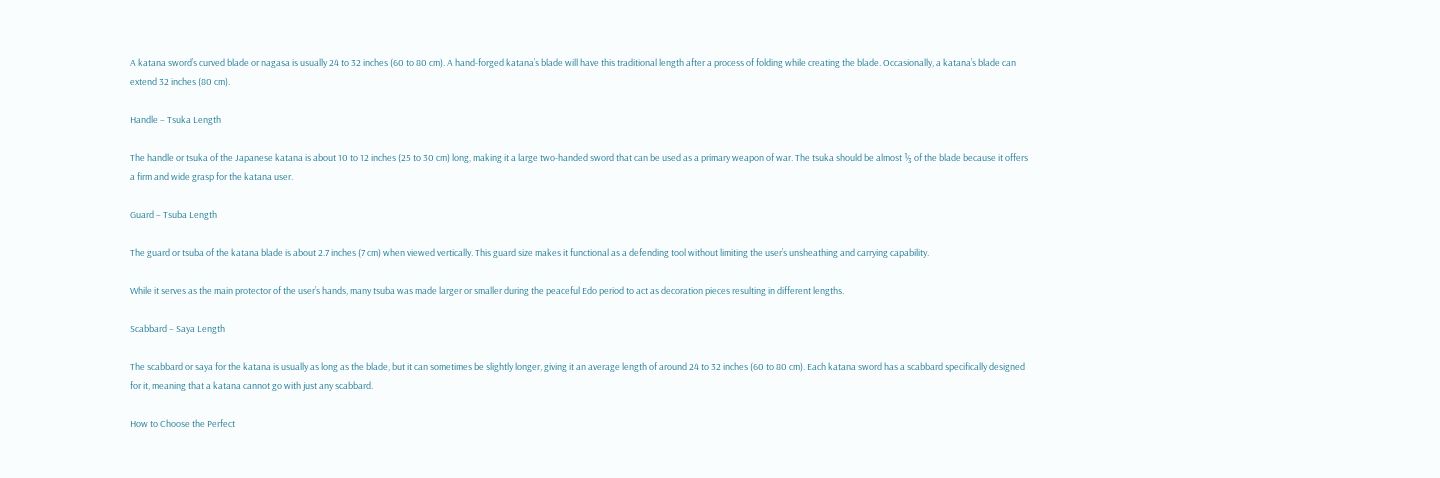A katana sword’s curved blade or nagasa is usually 24 to 32 inches (60 to 80 cm). A hand-forged katana’s blade will have this traditional length after a process of folding while creating the blade. Occasionally, a katana’s blade can extend 32 inches (80 cm).

Handle – Tsuka Length

The handle or tsuka of the Japanese katana is about 10 to 12 inches (25 to 30 cm) long, making it a large two-handed sword that can be used as a primary weapon of war. The tsuka should be almost ⅓ of the blade because it offers a firm and wide grasp for the katana user.

Guard – Tsuba Length

The guard or tsuba of the katana blade is about 2.7 inches (7 cm) when viewed vertically. This guard size makes it functional as a defending tool without limiting the user’s unsheathing and carrying capability.

While it serves as the main protector of the user’s hands, many tsuba was made larger or smaller during the peaceful Edo period to act as decoration pieces resulting in different lengths.

Scabbard – Saya Length

The scabbard or saya for the katana is usually as long as the blade, but it can sometimes be slightly longer, giving it an average length of around 24 to 32 inches (60 to 80 cm). Each katana sword has a scabbard specifically designed for it, meaning that a katana cannot go with just any scabbard.

How to Choose the Perfect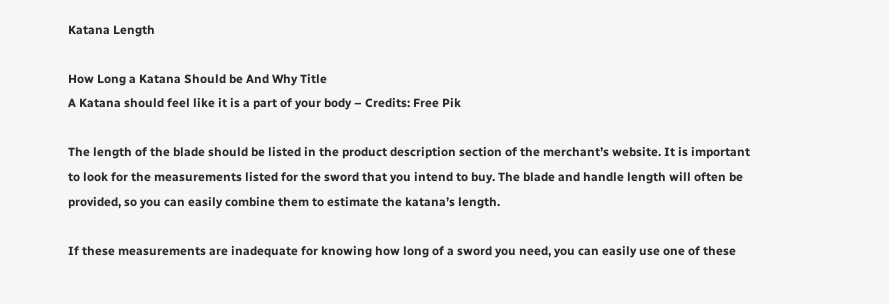Katana Length

How Long a Katana Should be And Why Title
A Katana should feel like it is a part of your body – Credits: Free Pik

The length of the blade should be listed in the product description section of the merchant’s website. It is important to look for the measurements listed for the sword that you intend to buy. The blade and handle length will often be provided, so you can easily combine them to estimate the katana’s length.

If these measurements are inadequate for knowing how long of a sword you need, you can easily use one of these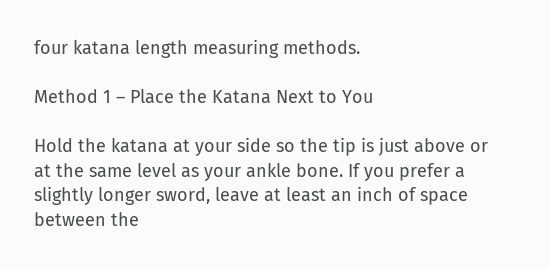four katana length measuring methods.

Method 1 – Place the Katana Next to You

Hold the katana at your side so the tip is just above or at the same level as your ankle bone. If you prefer a slightly longer sword, leave at least an inch of space between the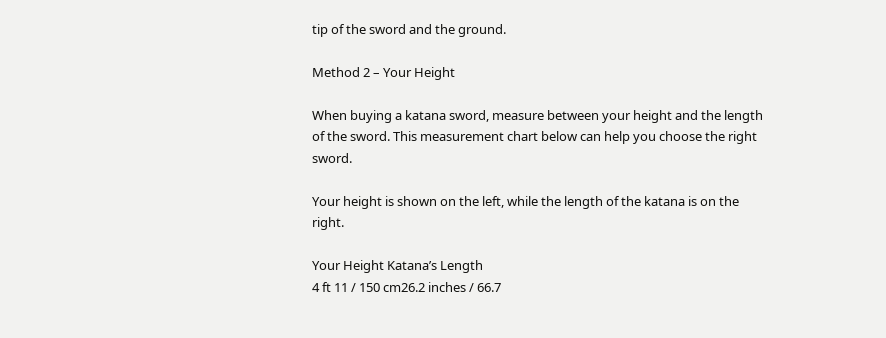tip of the sword and the ground.

Method 2 – Your Height

When buying a katana sword, measure between your height and the length of the sword. This measurement chart below can help you choose the right sword.

Your height is shown on the left, while the length of the katana is on the right.

Your Height Katana’s Length
4 ft 11 / 150 cm26.2 inches / 66.7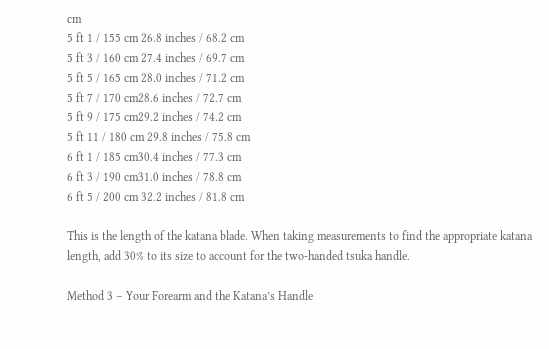cm
5 ft 1 / 155 cm 26.8 inches / 68.2 cm
5 ft 3 / 160 cm 27.4 inches / 69.7 cm
5 ft 5 / 165 cm 28.0 inches / 71.2 cm
5 ft 7 / 170 cm28.6 inches / 72.7 cm
5 ft 9 / 175 cm29.2 inches / 74.2 cm
5 ft 11 / 180 cm 29.8 inches / 75.8 cm
6 ft 1 / 185 cm30.4 inches / 77.3 cm
6 ft 3 / 190 cm31.0 inches / 78.8 cm
6 ft 5 / 200 cm 32.2 inches / 81.8 cm

This is the length of the katana blade. When taking measurements to find the appropriate katana length, add 30% to its size to account for the two-handed tsuka handle.

Method 3 – Your Forearm and the Katana’s Handle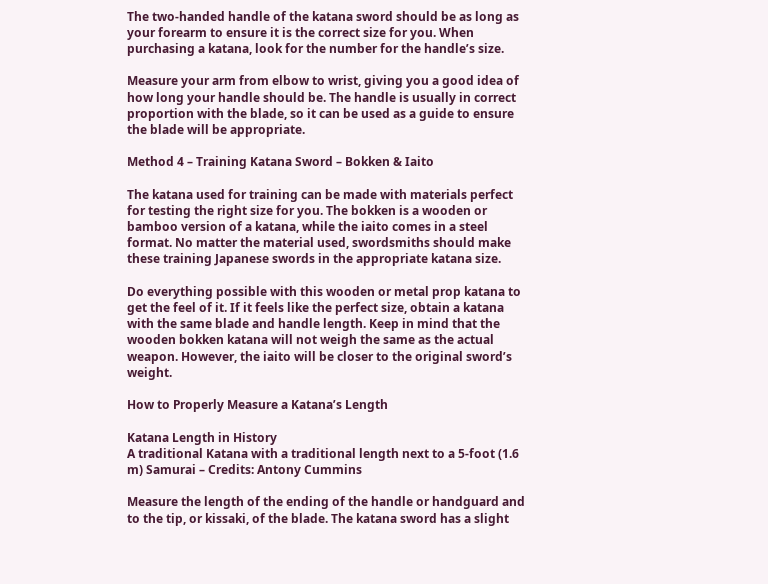The two-handed handle of the katana sword should be as long as your forearm to ensure it is the correct size for you. When purchasing a katana, look for the number for the handle’s size.

Measure your arm from elbow to wrist, giving you a good idea of how long your handle should be. The handle is usually in correct proportion with the blade, so it can be used as a guide to ensure the blade will be appropriate.

Method 4 – Training Katana Sword – Bokken & Iaito

The katana used for training can be made with materials perfect for testing the right size for you. The bokken is a wooden or bamboo version of a katana, while the iaito comes in a steel format. No matter the material used, swordsmiths should make these training Japanese swords in the appropriate katana size.

Do everything possible with this wooden or metal prop katana to get the feel of it. If it feels like the perfect size, obtain a katana with the same blade and handle length. Keep in mind that the wooden bokken katana will not weigh the same as the actual weapon. However, the iaito will be closer to the original sword’s weight.

How to Properly Measure a Katana’s Length

Katana Length in History
A traditional Katana with a traditional length next to a 5-foot (1.6 m) Samurai – Credits: Antony Cummins

Measure the length of the ending of the handle or handguard and to the tip, or kissaki, of the blade. The katana sword has a slight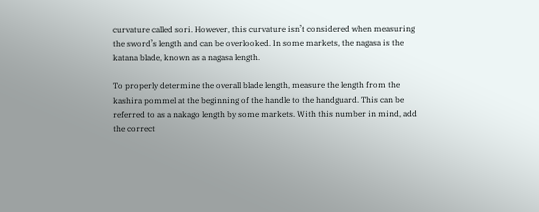curvature called sori. However, this curvature isn’t considered when measuring the sword’s length and can be overlooked. In some markets, the nagasa is the katana blade, known as a nagasa length.

To properly determine the overall blade length, measure the length from the kashira pommel at the beginning of the handle to the handguard. This can be referred to as a nakago length by some markets. With this number in mind, add the correct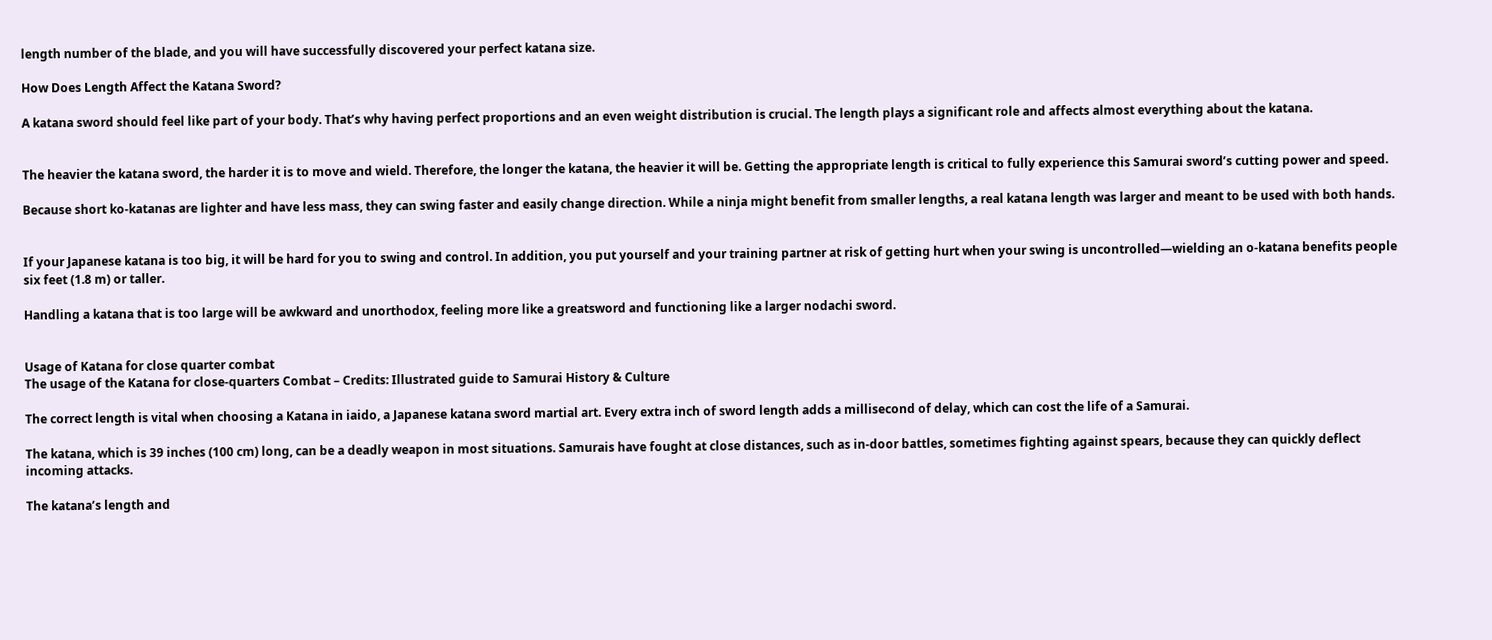length number of the blade, and you will have successfully discovered your perfect katana size.

How Does Length Affect the Katana Sword?

A katana sword should feel like part of your body. That’s why having perfect proportions and an even weight distribution is crucial. The length plays a significant role and affects almost everything about the katana.


The heavier the katana sword, the harder it is to move and wield. Therefore, the longer the katana, the heavier it will be. Getting the appropriate length is critical to fully experience this Samurai sword’s cutting power and speed.

Because short ko-katanas are lighter and have less mass, they can swing faster and easily change direction. While a ninja might benefit from smaller lengths, a real katana length was larger and meant to be used with both hands.


If your Japanese katana is too big, it will be hard for you to swing and control. In addition, you put yourself and your training partner at risk of getting hurt when your swing is uncontrolled—wielding an o-katana benefits people six feet (1.8 m) or taller.

Handling a katana that is too large will be awkward and unorthodox, feeling more like a greatsword and functioning like a larger nodachi sword.


Usage of Katana for close quarter combat
The usage of the Katana for close-quarters Combat – Credits: Illustrated guide to Samurai History & Culture

The correct length is vital when choosing a Katana in iaido, a Japanese katana sword martial art. Every extra inch of sword length adds a millisecond of delay, which can cost the life of a Samurai.

The katana, which is 39 inches (100 cm) long, can be a deadly weapon in most situations. Samurais have fought at close distances, such as in-door battles, sometimes fighting against spears, because they can quickly deflect incoming attacks.

The katana’s length and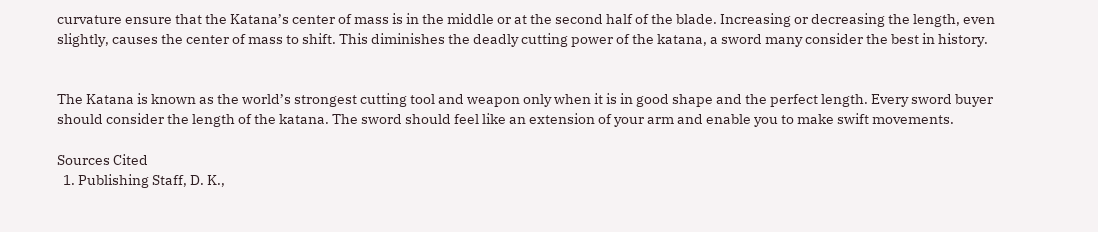curvature ensure that the Katana’s center of mass is in the middle or at the second half of the blade. Increasing or decreasing the length, even slightly, causes the center of mass to shift. This diminishes the deadly cutting power of the katana, a sword many consider the best in history.


The Katana is known as the world’s strongest cutting tool and weapon only when it is in good shape and the perfect length. Every sword buyer should consider the length of the katana. The sword should feel like an extension of your arm and enable you to make swift movements.

Sources Cited
  1. Publishing Staff, D. K.,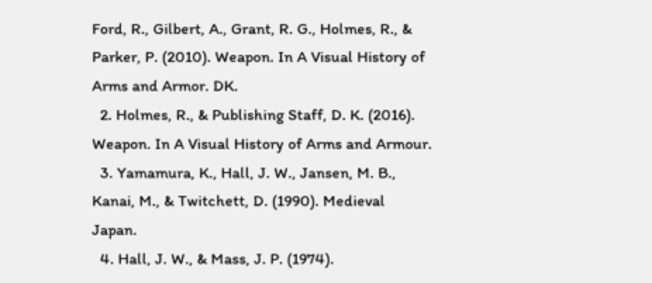Ford, R., Gilbert, A., Grant, R. G., Holmes, R., & Parker, P. (2010). Weapon. In A Visual History of Arms and Armor. DK.
  2. Holmes, R., & Publishing Staff, D. K. (2016). Weapon. In A Visual History of Arms and Armour.
  3. Yamamura, K., Hall, J. W., Jansen, M. B., Kanai, M., & Twitchett, D. (1990). Medieval Japan.
  4. Hall, J. W., & Mass, J. P. (1974).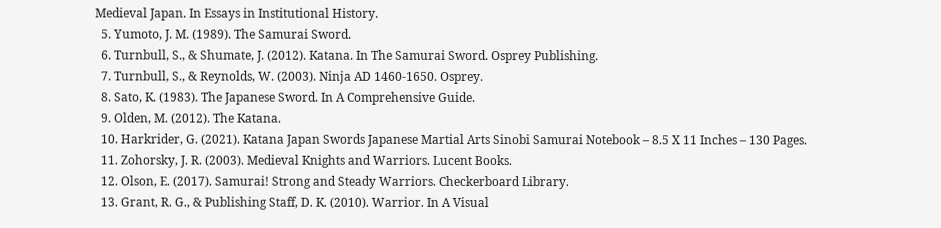Medieval Japan. In Essays in Institutional History.
  5. Yumoto, J. M. (1989). The Samurai Sword.
  6. Turnbull, S., & Shumate, J. (2012). Katana. In The Samurai Sword. Osprey Publishing.
  7. Turnbull, S., & Reynolds, W. (2003). Ninja AD 1460-1650. Osprey.
  8. Sato, K. (1983). The Japanese Sword. In A Comprehensive Guide.
  9. Olden, M. (2012). The Katana.
  10. Harkrider, G. (2021). Katana Japan Swords Japanese Martial Arts Sinobi Samurai Notebook – 8.5 X 11 Inches – 130 Pages.
  11. Zohorsky, J. R. (2003). Medieval Knights and Warriors. Lucent Books.
  12. Olson, E. (2017). Samurai! Strong and Steady Warriors. Checkerboard Library.
  13. Grant, R. G., & Publishing Staff, D. K. (2010). Warrior. In A Visual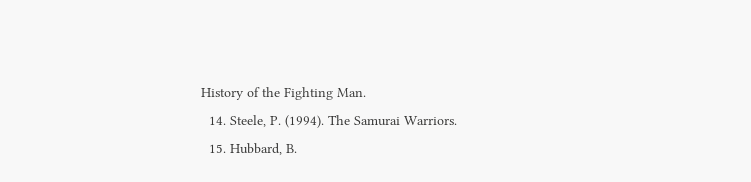History of the Fighting Man.
  14. Steele, P. (1994). The Samurai Warriors.
  15. Hubbard, B.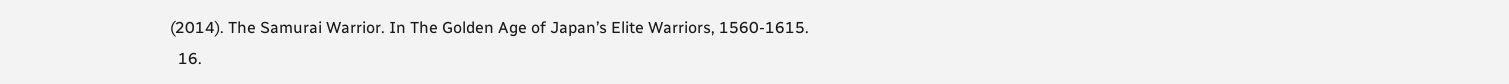(2014). The Samurai Warrior. In The Golden Age of Japan’s Elite Warriors, 1560-1615.
  16.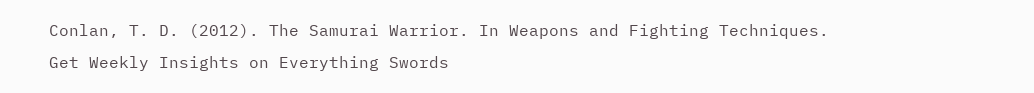Conlan, T. D. (2012). The Samurai Warrior. In Weapons and Fighting Techniques.
Get Weekly Insights on Everything Swords